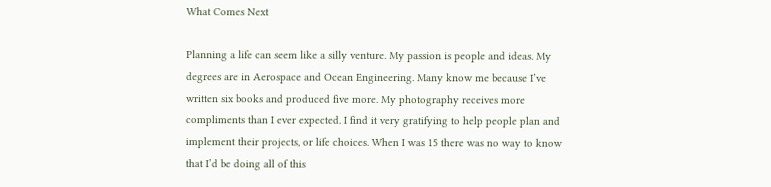What Comes Next

Planning a life can seem like a silly venture. My passion is people and ideas. My degrees are in Aerospace and Ocean Engineering. Many know me because I’ve written six books and produced five more. My photography receives more compliments than I ever expected. I find it very gratifying to help people plan and implement their projects, or life choices. When I was 15 there was no way to know that I’d be doing all of this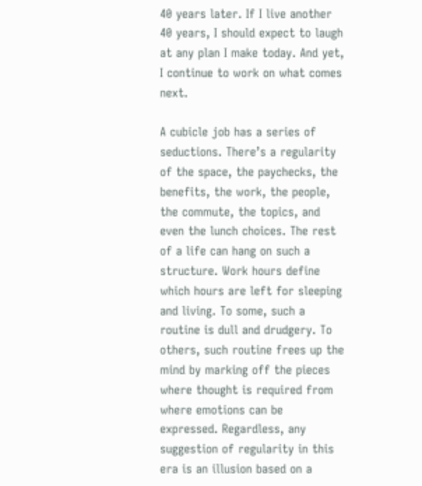40 years later. If I live another 40 years, I should expect to laugh at any plan I make today. And yet, I continue to work on what comes next.

A cubicle job has a series of seductions. There’s a regularity of the space, the paychecks, the benefits, the work, the people, the commute, the topics, and even the lunch choices. The rest of a life can hang on such a structure. Work hours define which hours are left for sleeping and living. To some, such a routine is dull and drudgery. To others, such routine frees up the mind by marking off the pieces where thought is required from where emotions can be expressed. Regardless, any suggestion of regularity in this era is an illusion based on a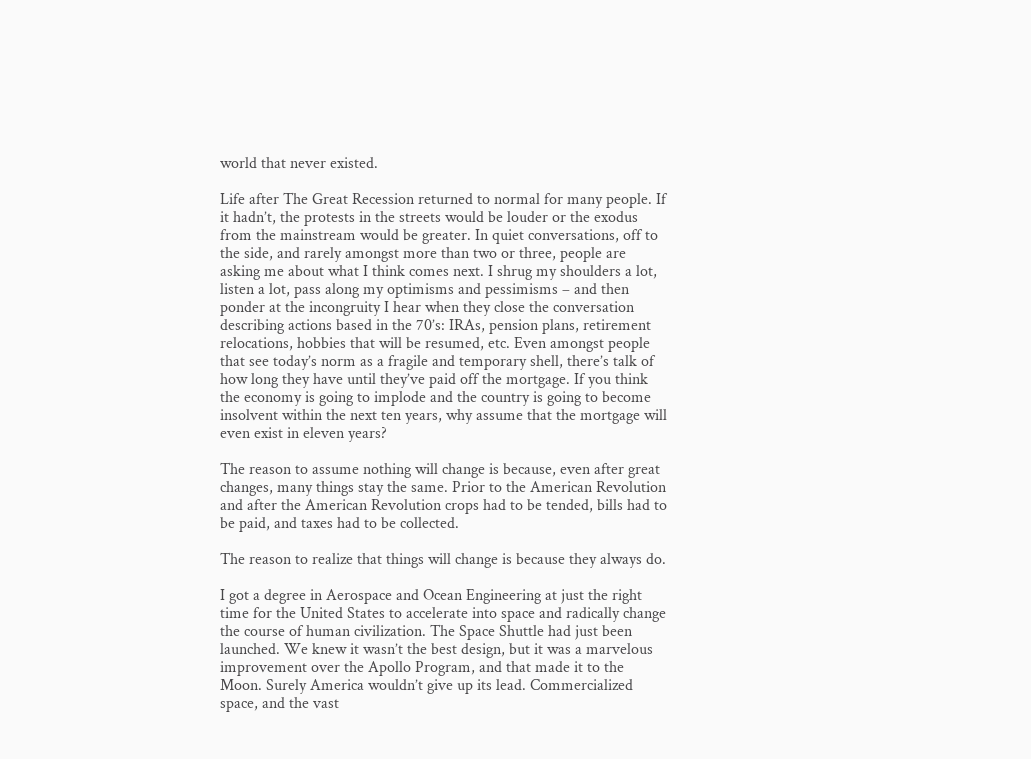world that never existed.

Life after The Great Recession returned to normal for many people. If it hadn’t, the protests in the streets would be louder or the exodus from the mainstream would be greater. In quiet conversations, off to the side, and rarely amongst more than two or three, people are asking me about what I think comes next. I shrug my shoulders a lot, listen a lot, pass along my optimisms and pessimisms – and then ponder at the incongruity I hear when they close the conversation describing actions based in the 70’s: IRAs, pension plans, retirement relocations, hobbies that will be resumed, etc. Even amongst people that see today’s norm as a fragile and temporary shell, there’s talk of how long they have until they’ve paid off the mortgage. If you think the economy is going to implode and the country is going to become insolvent within the next ten years, why assume that the mortgage will even exist in eleven years?

The reason to assume nothing will change is because, even after great changes, many things stay the same. Prior to the American Revolution and after the American Revolution crops had to be tended, bills had to be paid, and taxes had to be collected.

The reason to realize that things will change is because they always do.

I got a degree in Aerospace and Ocean Engineering at just the right time for the United States to accelerate into space and radically change the course of human civilization. The Space Shuttle had just been launched. We knew it wasn’t the best design, but it was a marvelous improvement over the Apollo Program, and that made it to the Moon. Surely America wouldn’t give up its lead. Commercialized space, and the vast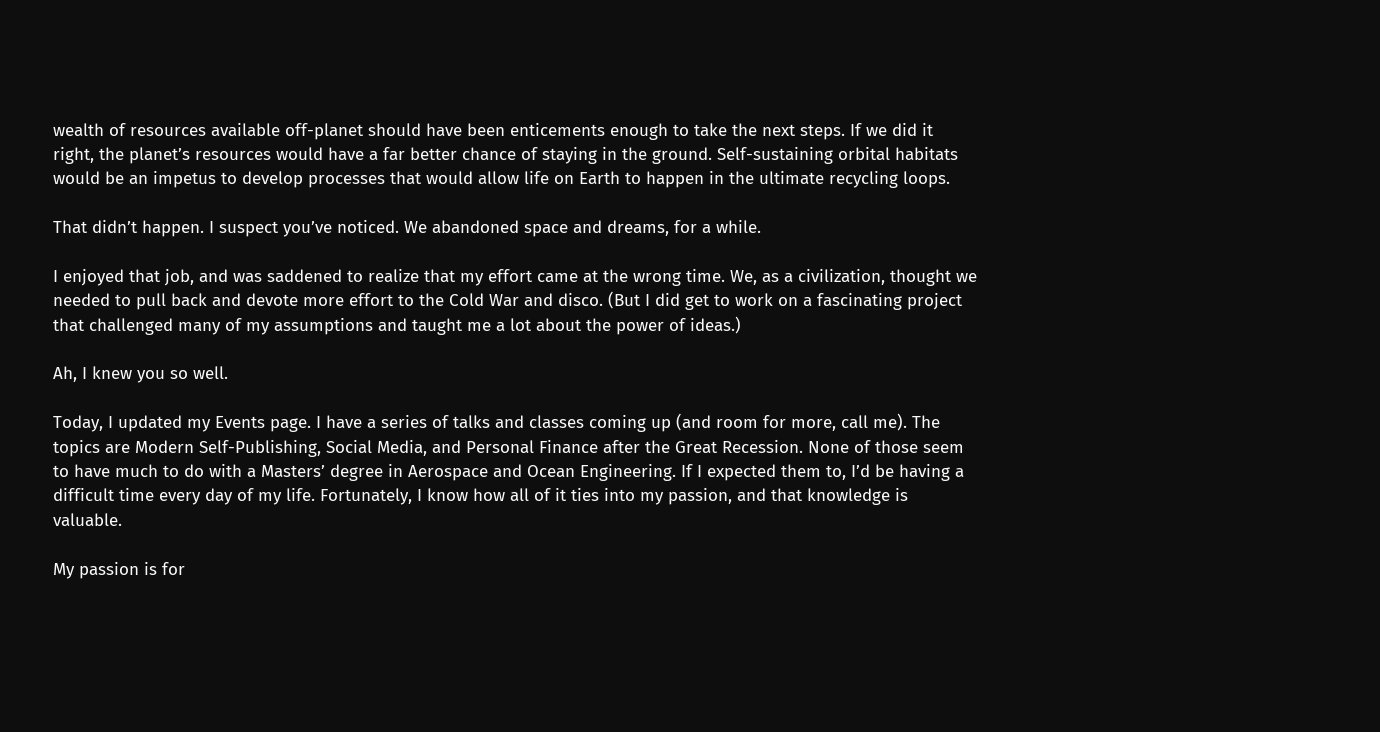wealth of resources available off-planet should have been enticements enough to take the next steps. If we did it right, the planet’s resources would have a far better chance of staying in the ground. Self-sustaining orbital habitats would be an impetus to develop processes that would allow life on Earth to happen in the ultimate recycling loops.

That didn’t happen. I suspect you’ve noticed. We abandoned space and dreams, for a while.

I enjoyed that job, and was saddened to realize that my effort came at the wrong time. We, as a civilization, thought we needed to pull back and devote more effort to the Cold War and disco. (But I did get to work on a fascinating project that challenged many of my assumptions and taught me a lot about the power of ideas.)

Ah, I knew you so well.

Today, I updated my Events page. I have a series of talks and classes coming up (and room for more, call me). The topics are Modern Self-Publishing, Social Media, and Personal Finance after the Great Recession. None of those seem to have much to do with a Masters’ degree in Aerospace and Ocean Engineering. If I expected them to, I’d be having a difficult time every day of my life. Fortunately, I know how all of it ties into my passion, and that knowledge is valuable.

My passion is for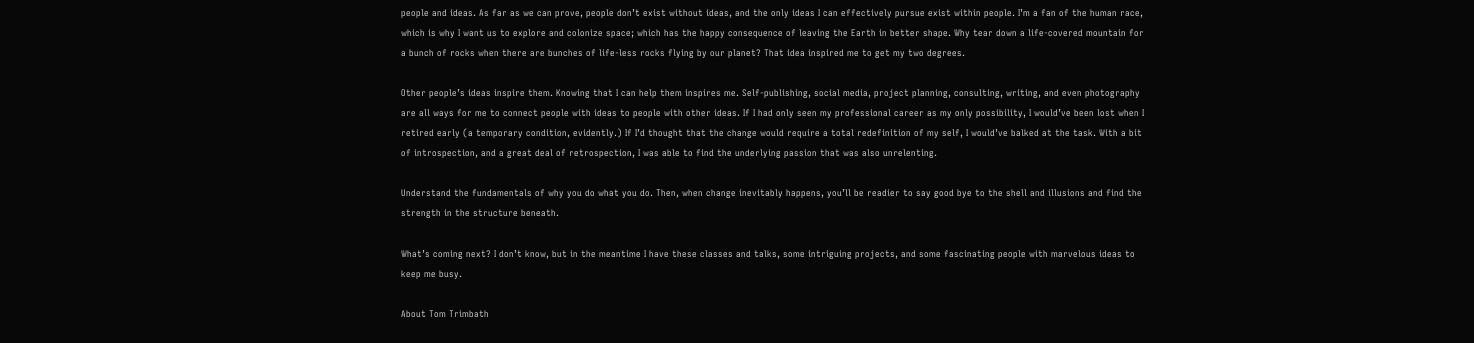people and ideas. As far as we can prove, people don’t exist without ideas, and the only ideas I can effectively pursue exist within people. I’m a fan of the human race, which is why I want us to explore and colonize space; which has the happy consequence of leaving the Earth in better shape. Why tear down a life-covered mountain for a bunch of rocks when there are bunches of life-less rocks flying by our planet? That idea inspired me to get my two degrees.

Other people’s ideas inspire them. Knowing that I can help them inspires me. Self-publishing, social media, project planning, consulting, writing, and even photography are all ways for me to connect people with ideas to people with other ideas. If I had only seen my professional career as my only possibility, I would’ve been lost when I retired early (a temporary condition, evidently.) If I’d thought that the change would require a total redefinition of my self, I would’ve balked at the task. With a bit of introspection, and a great deal of retrospection, I was able to find the underlying passion that was also unrelenting.

Understand the fundamentals of why you do what you do. Then, when change inevitably happens, you’ll be readier to say good bye to the shell and illusions and find the strength in the structure beneath.

What’s coming next? I don’t know, but in the meantime I have these classes and talks, some intriguing projects, and some fascinating people with marvelous ideas to keep me busy.

About Tom Trimbath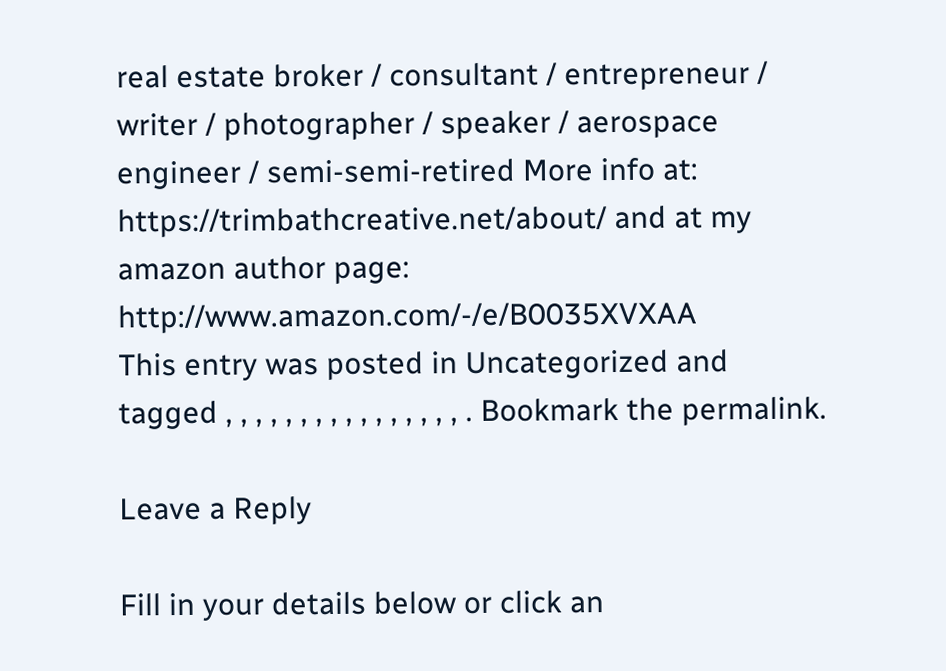real estate broker / consultant / entrepreneur / writer / photographer / speaker / aerospace engineer / semi-semi-retired More info at: https://trimbathcreative.net/about/ and at my amazon author page: http://www.amazon.com/-/e/B0035XVXAA
This entry was posted in Uncategorized and tagged , , , , , , , , , , , , , , , , . Bookmark the permalink.

Leave a Reply

Fill in your details below or click an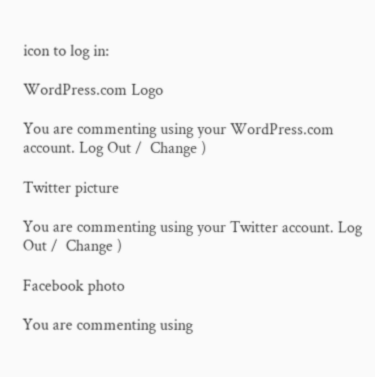icon to log in:

WordPress.com Logo

You are commenting using your WordPress.com account. Log Out /  Change )

Twitter picture

You are commenting using your Twitter account. Log Out /  Change )

Facebook photo

You are commenting using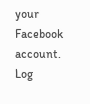your Facebook account. Log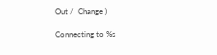Out /  Change )

Connecting to %s